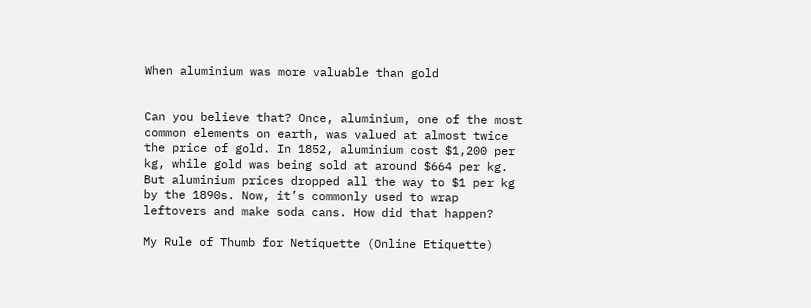When aluminium was more valuable than gold


Can you believe that? Once, aluminium, one of the most common elements on earth, was valued at almost twice the price of gold. In 1852, aluminium cost $1,200 per kg, while gold was being sold at around $664 per kg. But aluminium prices dropped all the way to $1 per kg by the 1890s. Now, it’s commonly used to wrap leftovers and make soda cans. How did that happen?

My Rule of Thumb for Netiquette (Online Etiquette)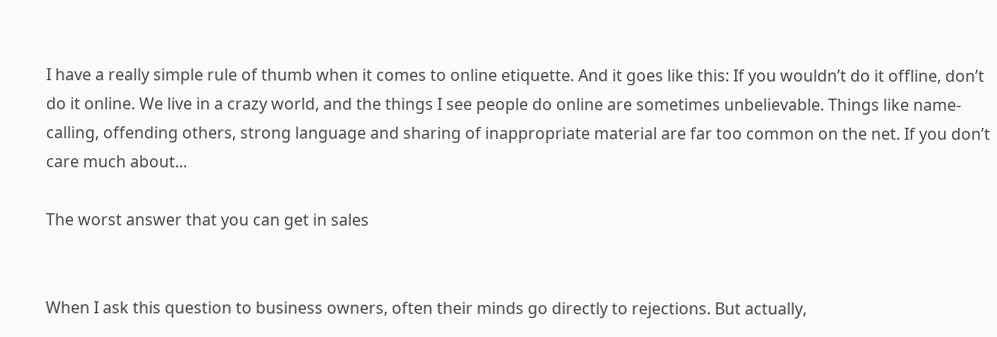I have a really simple rule of thumb when it comes to online etiquette. And it goes like this: If you wouldn’t do it offline, don’t do it online. We live in a crazy world, and the things I see people do online are sometimes unbelievable. Things like name-calling, offending others, strong language and sharing of inappropriate material are far too common on the net. If you don’t care much about...

The worst answer that you can get in sales


When I ask this question to business owners, often their minds go directly to rejections. But actually,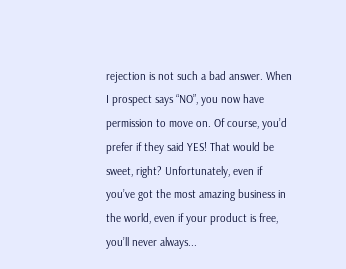rejection is not such a bad answer. When I prospect says “NO”, you now have permission to move on. Of course, you’d prefer if they said YES! That would be sweet, right? Unfortunately, even if you’ve got the most amazing business in the world, even if your product is free, you’ll never always...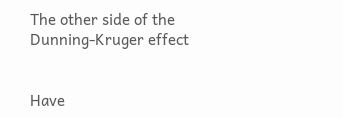The other side of the Dunning-Kruger effect


Have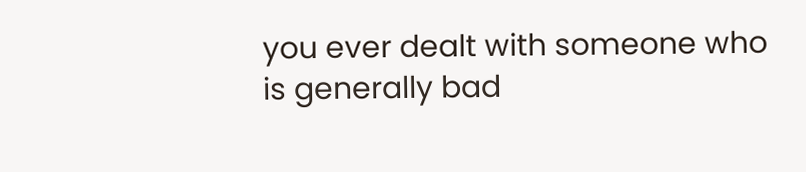you ever dealt with someone who is generally bad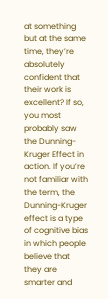at something but at the same time, they’re absolutely confident that their work is excellent? If so, you most probably saw the Dunning-Kruger Effect in action. If you’re not familiar with the term, the Dunning-Kruger effect is a type of cognitive bias in which people believe that they are smarter and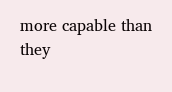more capable than they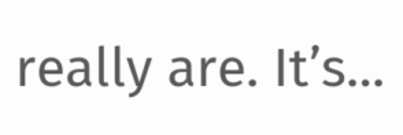really are. It’s...